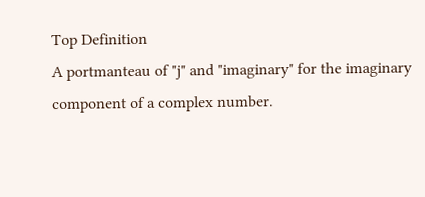Top Definition
A portmanteau of "j" and "imaginary" for the imaginary component of a complex number.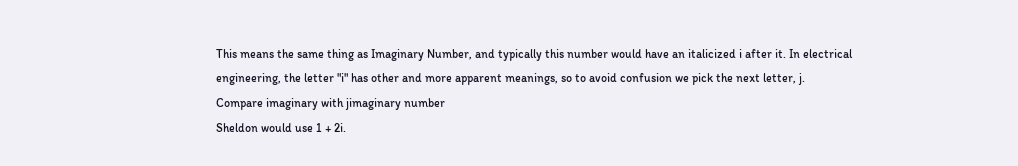This means the same thing as Imaginary Number, and typically this number would have an italicized i after it. In electrical engineering, the letter "i" has other and more apparent meanings, so to avoid confusion we pick the next letter, j.
Compare imaginary with jimaginary number
Sheldon would use 1 + 2i.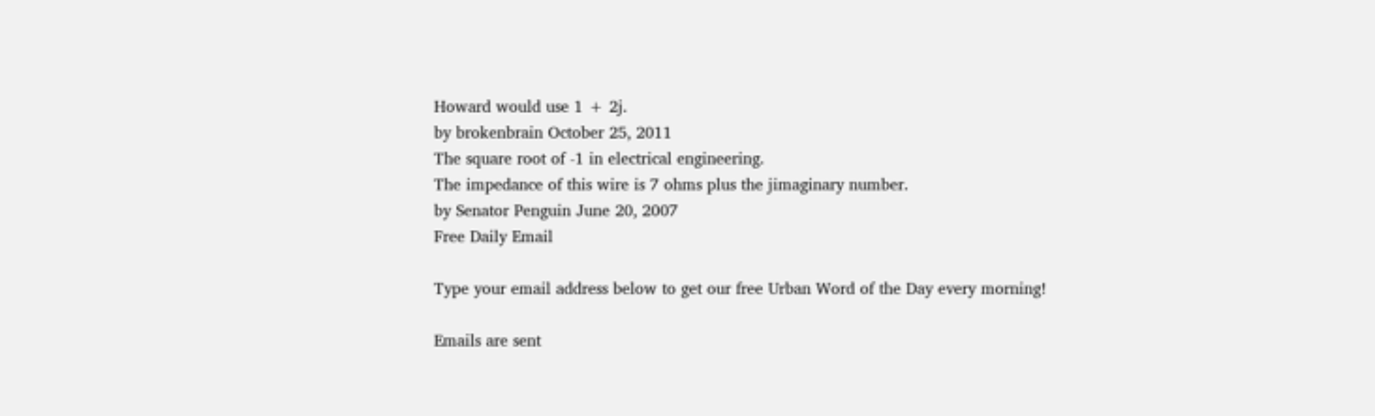Howard would use 1 + 2j.
by brokenbrain October 25, 2011
The square root of -1 in electrical engineering.
The impedance of this wire is 7 ohms plus the jimaginary number.
by Senator Penguin June 20, 2007
Free Daily Email

Type your email address below to get our free Urban Word of the Day every morning!

Emails are sent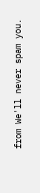from We'll never spam you.